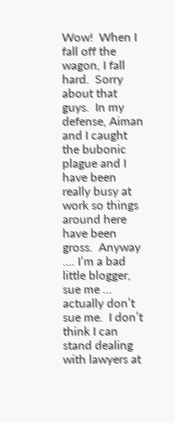Wow!  When I fall off the wagon, I fall hard.  Sorry about that guys.  In my defense, Aiman and I caught the bubonic plague and I have been really busy at work so things around here have been gross.  Anyway …. I’m a bad little blogger, sue me … actually don’t sue me.  I don’t think I can stand dealing with lawyers at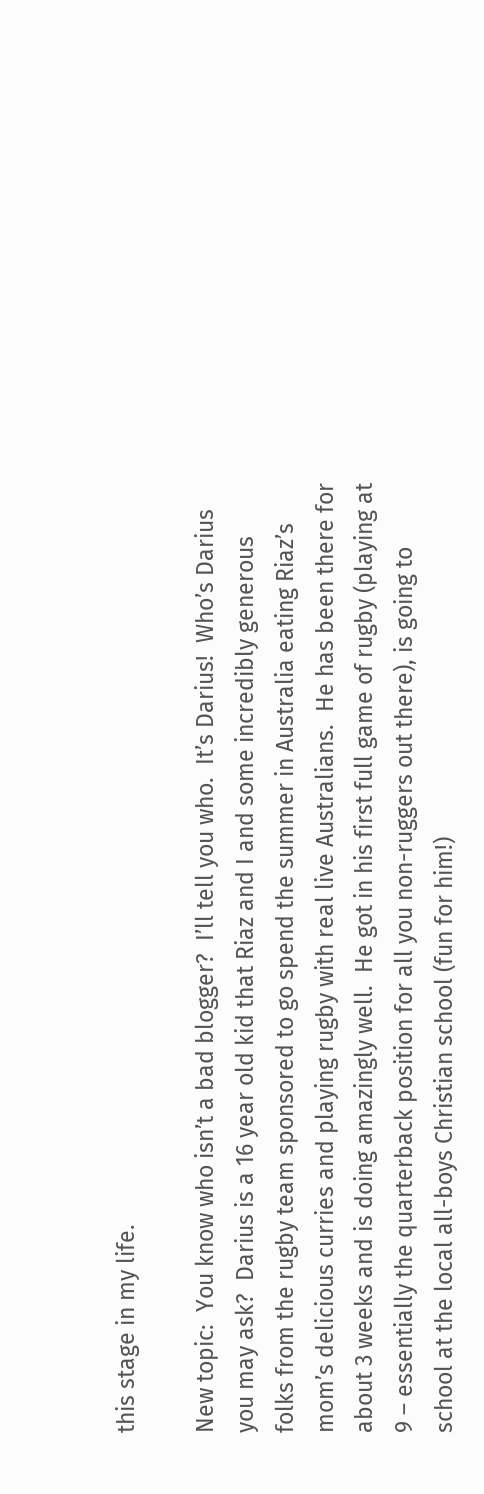this stage in my life.

New topic:  You know who isn’t a bad blogger?  I’ll tell you who.  It’s Darius!  Who’s Darius you may ask?  Darius is a 16 year old kid that Riaz and I and some incredibly generous folks from the rugby team sponsored to go spend the summer in Australia eating Riaz’s mom’s delicious curries and playing rugby with real live Australians.  He has been there for about 3 weeks and is doing amazingly well.  He got in his first full game of rugby (playing at 9 – essentially the quarterback position for all you non-ruggers out there), is going to school at the local all-boys Christian school (fun for him!)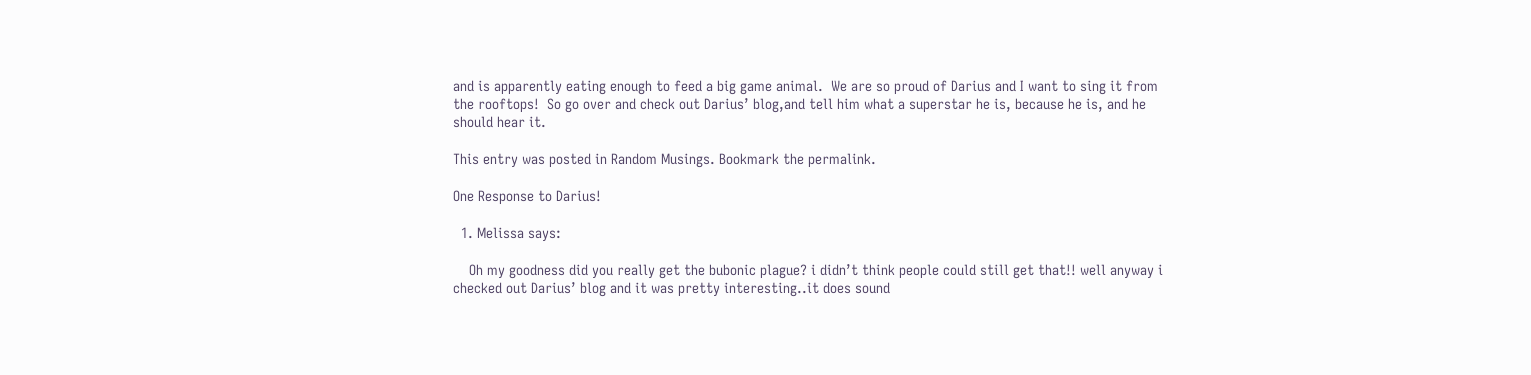and is apparently eating enough to feed a big game animal.  We are so proud of Darius and I want to sing it from the rooftops!  So go over and check out Darius’ blog,and tell him what a superstar he is, because he is, and he should hear it.

This entry was posted in Random Musings. Bookmark the permalink.

One Response to Darius!

  1. Melissa says:

    Oh my goodness did you really get the bubonic plague? i didn’t think people could still get that!! well anyway i checked out Darius’ blog and it was pretty interesting..it does sound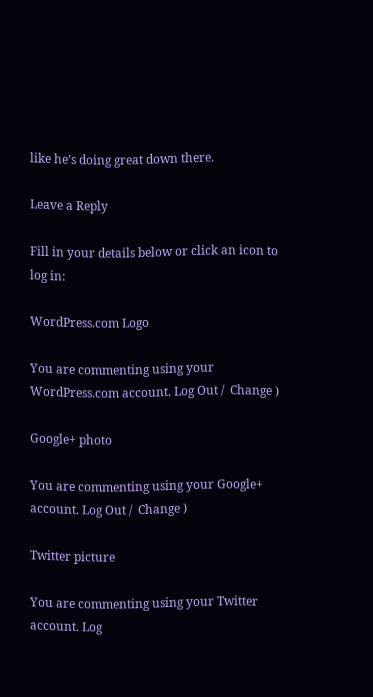like he’s doing great down there.

Leave a Reply

Fill in your details below or click an icon to log in:

WordPress.com Logo

You are commenting using your WordPress.com account. Log Out /  Change )

Google+ photo

You are commenting using your Google+ account. Log Out /  Change )

Twitter picture

You are commenting using your Twitter account. Log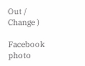Out /  Change )

Facebook photo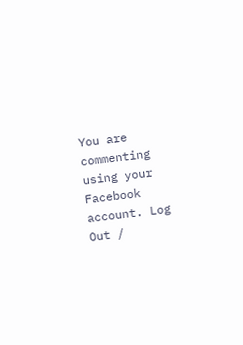You are commenting using your Facebook account. Log Out /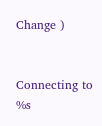Change )


Connecting to %s